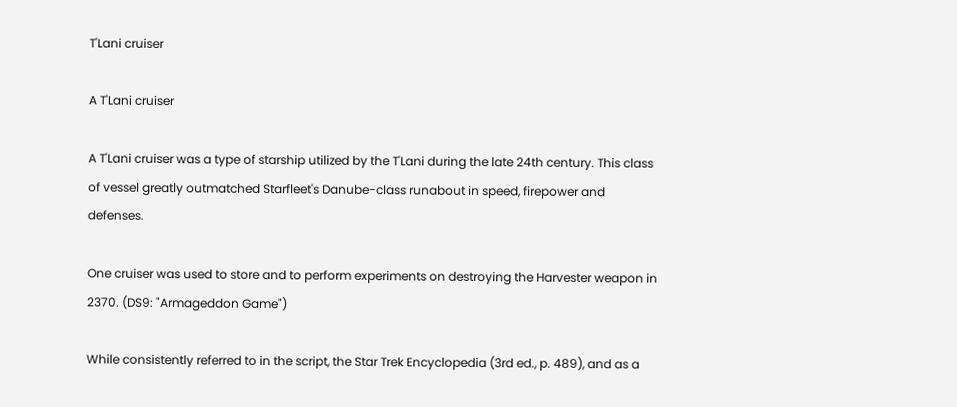T'Lani cruiser

A T'Lani cruiser

A T'Lani cruiser was a type of starship utilized by the T'Lani during the late 24th century. This class of vessel greatly outmatched Starfleet's Danube-class runabout in speed, firepower and defenses.

One cruiser was used to store and to perform experiments on destroying the Harvester weapon in 2370. (DS9: "Armageddon Game")

While consistently referred to in the script, the Star Trek Encyclopedia (3rd ed., p. 489), and as a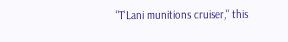"T'Lani munitions cruiser," this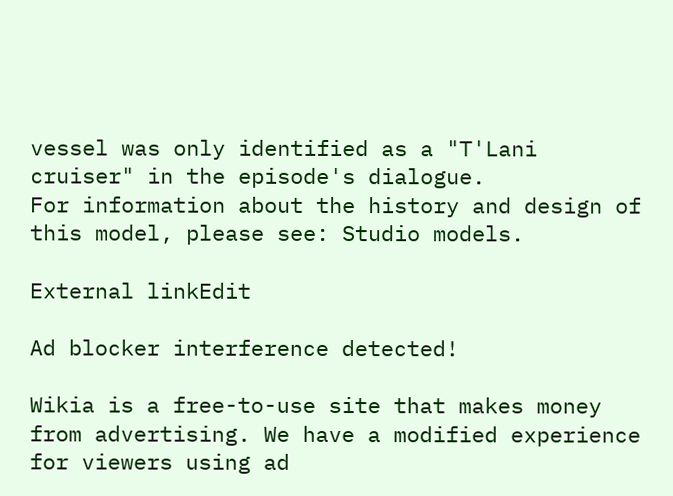vessel was only identified as a "T'Lani cruiser" in the episode's dialogue.
For information about the history and design of this model, please see: Studio models.

External linkEdit

Ad blocker interference detected!

Wikia is a free-to-use site that makes money from advertising. We have a modified experience for viewers using ad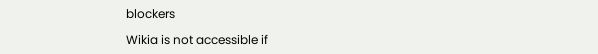blockers

Wikia is not accessible if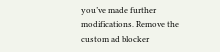you’ve made further modifications. Remove the custom ad blocker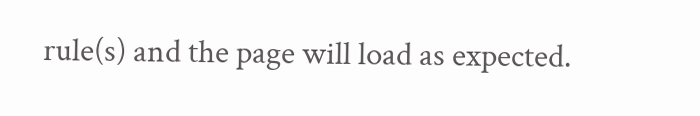rule(s) and the page will load as expected.